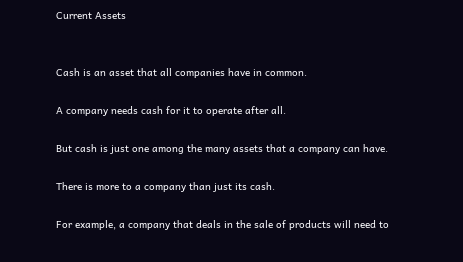Current Assets


Cash is an asset that all companies have in common.

A company needs cash for it to operate after all.

But cash is just one among the many assets that a company can have.

There is more to a company than just its cash.

For example, a company that deals in the sale of products will need to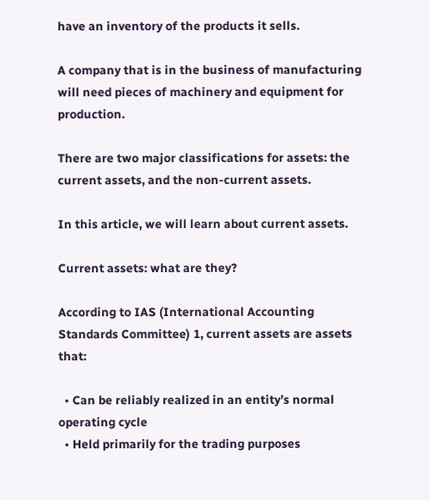have an inventory of the products it sells.

A company that is in the business of manufacturing will need pieces of machinery and equipment for production.

There are two major classifications for assets: the current assets, and the non-current assets.

In this article, we will learn about current assets.

Current assets: what are they?

According to IAS (International Accounting Standards Committee) 1, current assets are assets that:

  • Can be reliably realized in an entity’s normal operating cycle
  • Held primarily for the trading purposes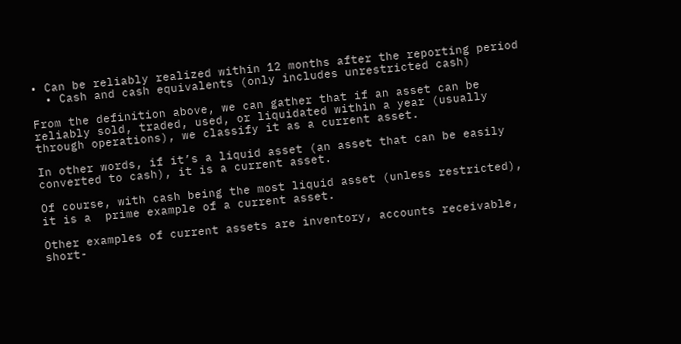• Can be reliably realized within 12 months after the reporting period
  • Cash and cash equivalents (only includes unrestricted cash)

From the definition above, we can gather that if an asset can be reliably sold, traded, used, or liquidated within a year (usually through operations), we classify it as a current asset.

In other words, if it’s a liquid asset (an asset that can be easily converted to cash), it is a current asset.

Of course, with cash being the most liquid asset (unless restricted), it is a  prime example of a current asset.

Other examples of current assets are inventory, accounts receivable, short-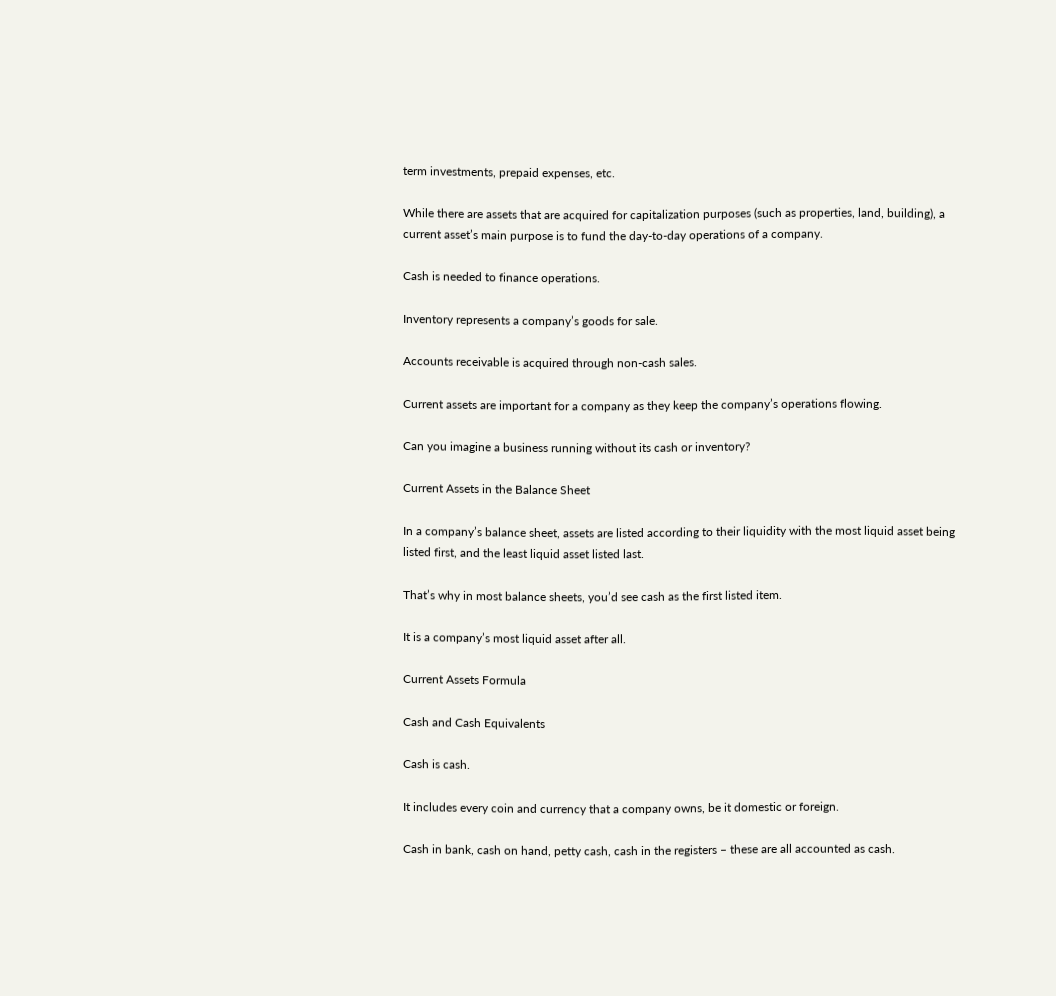term investments, prepaid expenses, etc.

While there are assets that are acquired for capitalization purposes (such as properties, land, building), a current asset’s main purpose is to fund the day-to-day operations of a company.

Cash is needed to finance operations.

Inventory represents a company’s goods for sale.

Accounts receivable is acquired through non-cash sales.

Current assets are important for a company as they keep the company’s operations flowing.

Can you imagine a business running without its cash or inventory?

Current Assets in the Balance Sheet

In a company’s balance sheet, assets are listed according to their liquidity with the most liquid asset being listed first, and the least liquid asset listed last.

That’s why in most balance sheets, you’d see cash as the first listed item.

It is a company’s most liquid asset after all.

Current Assets Formula

Cash and Cash Equivalents

Cash is cash.

It includes every coin and currency that a company owns, be it domestic or foreign.

Cash in bank, cash on hand, petty cash, cash in the registers – these are all accounted as cash.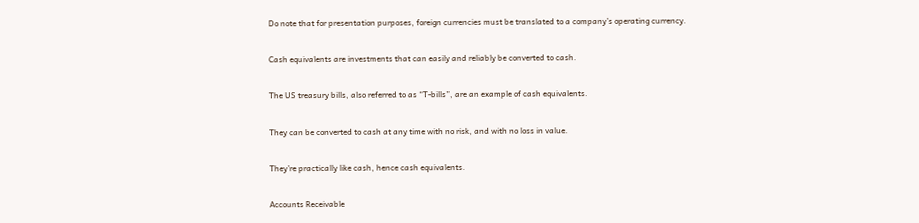Do note that for presentation purposes, foreign currencies must be translated to a company’s operating currency.

Cash equivalents are investments that can easily and reliably be converted to cash.

The US treasury bills, also referred to as “T-bills”, are an example of cash equivalents.

They can be converted to cash at any time with no risk, and with no loss in value.

They’re practically like cash, hence cash equivalents.

Accounts Receivable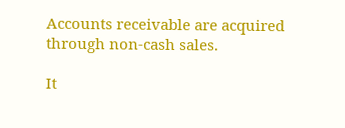Accounts receivable are acquired through non-cash sales.

It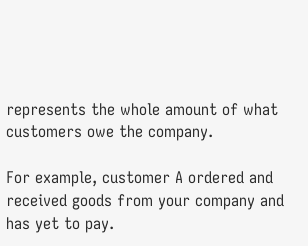represents the whole amount of what customers owe the company.

For example, customer A ordered and received goods from your company and has yet to pay.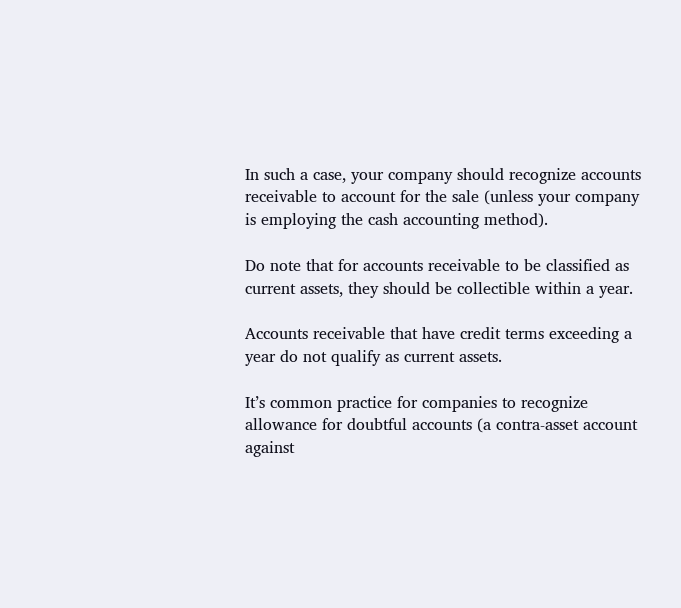In such a case, your company should recognize accounts receivable to account for the sale (unless your company is employing the cash accounting method).

Do note that for accounts receivable to be classified as current assets, they should be collectible within a year.

Accounts receivable that have credit terms exceeding a year do not qualify as current assets.

It’s common practice for companies to recognize allowance for doubtful accounts (a contra-asset account against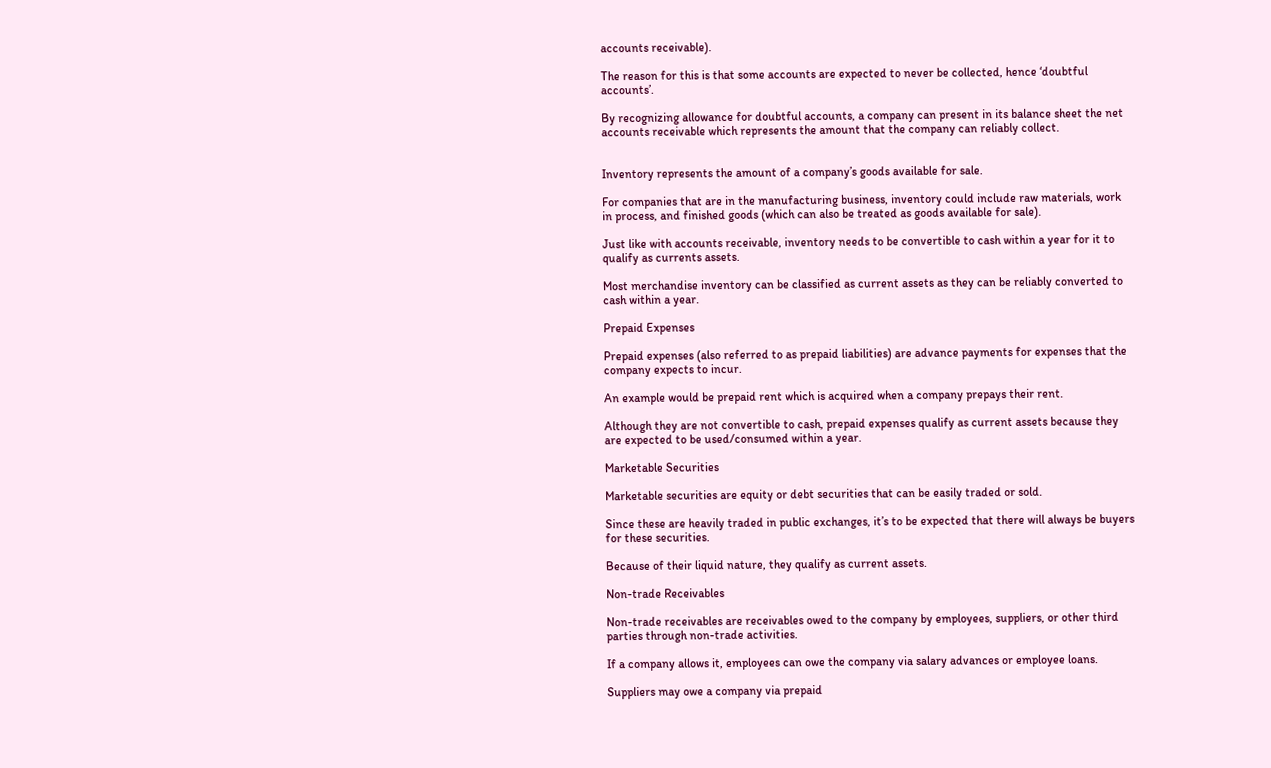accounts receivable).

The reason for this is that some accounts are expected to never be collected, hence ‘doubtful accounts’.

By recognizing allowance for doubtful accounts, a company can present in its balance sheet the net accounts receivable which represents the amount that the company can reliably collect.


Inventory represents the amount of a company’s goods available for sale.

For companies that are in the manufacturing business, inventory could include raw materials, work in process, and finished goods (which can also be treated as goods available for sale).

Just like with accounts receivable, inventory needs to be convertible to cash within a year for it to qualify as currents assets.

Most merchandise inventory can be classified as current assets as they can be reliably converted to cash within a year.

Prepaid Expenses

Prepaid expenses (also referred to as prepaid liabilities) are advance payments for expenses that the company expects to incur.

An example would be prepaid rent which is acquired when a company prepays their rent.

Although they are not convertible to cash, prepaid expenses qualify as current assets because they are expected to be used/consumed within a year.

Marketable Securities

Marketable securities are equity or debt securities that can be easily traded or sold.

Since these are heavily traded in public exchanges, it’s to be expected that there will always be buyers for these securities.

Because of their liquid nature, they qualify as current assets.

Non-trade Receivables

Non-trade receivables are receivables owed to the company by employees, suppliers, or other third parties through non-trade activities.

If a company allows it, employees can owe the company via salary advances or employee loans.

Suppliers may owe a company via prepaid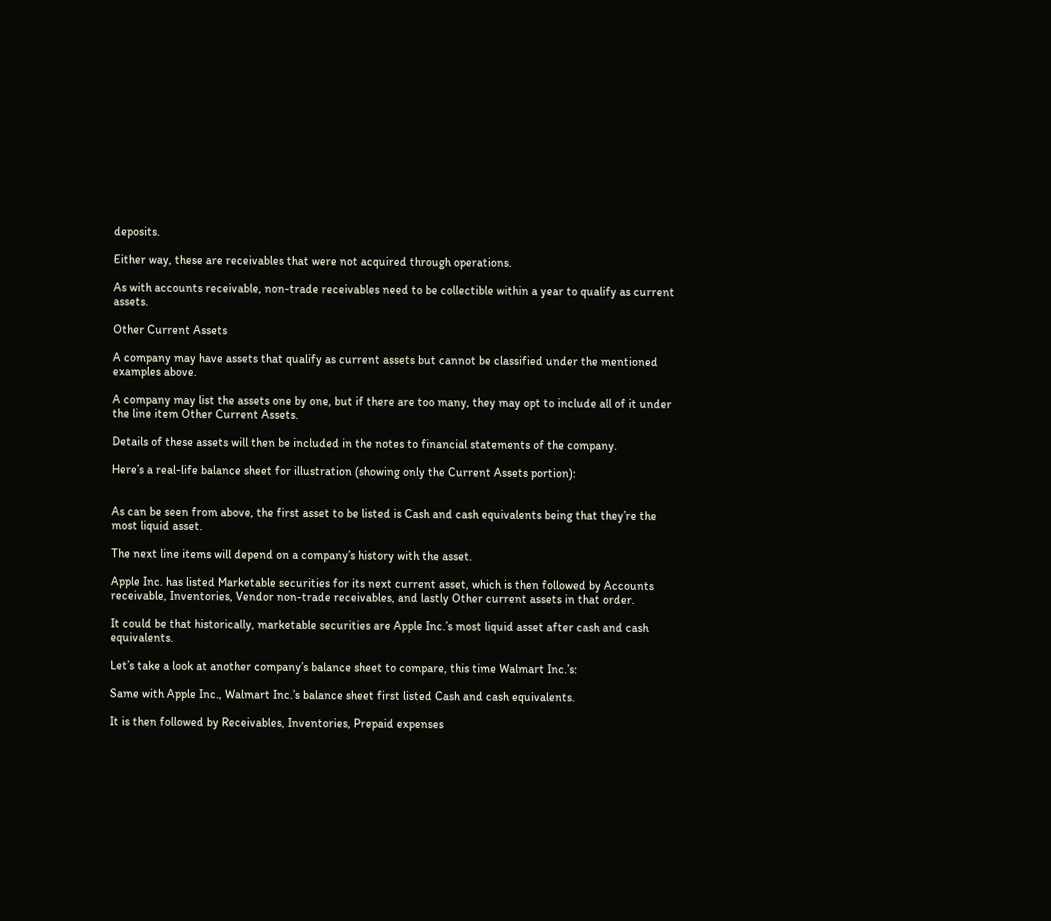deposits.

Either way, these are receivables that were not acquired through operations.

As with accounts receivable, non-trade receivables need to be collectible within a year to qualify as current assets.

Other Current Assets

A company may have assets that qualify as current assets but cannot be classified under the mentioned examples above.

A company may list the assets one by one, but if there are too many, they may opt to include all of it under the line item Other Current Assets.

Details of these assets will then be included in the notes to financial statements of the company.

Here’s a real-life balance sheet for illustration (showing only the Current Assets portion):


As can be seen from above, the first asset to be listed is Cash and cash equivalents being that they’re the most liquid asset.

The next line items will depend on a company’s history with the asset.

Apple Inc. has listed Marketable securities for its next current asset, which is then followed by Accounts receivable, Inventories, Vendor non-trade receivables, and lastly Other current assets in that order.

It could be that historically, marketable securities are Apple Inc.’s most liquid asset after cash and cash equivalents.

Let’s take a look at another company’s balance sheet to compare, this time Walmart Inc.’s:

Same with Apple Inc., Walmart Inc.’s balance sheet first listed Cash and cash equivalents.

It is then followed by Receivables, Inventories, Prepaid expenses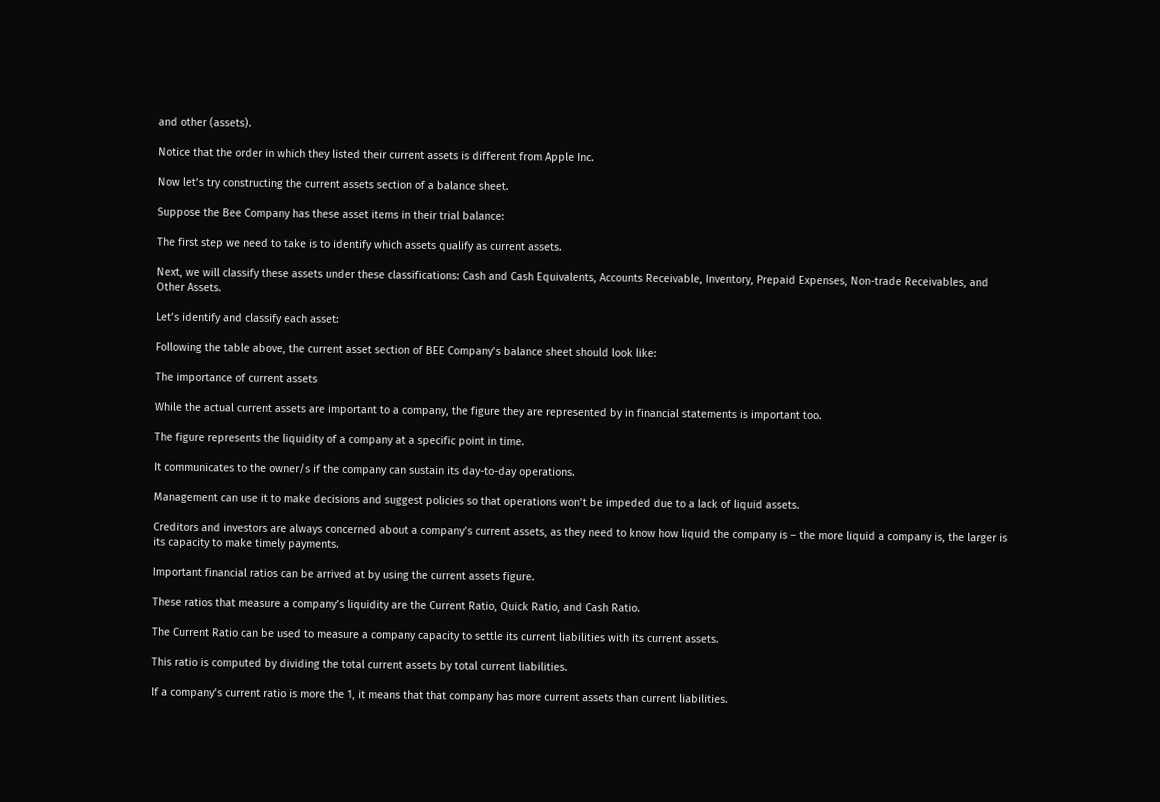and other (assets).

Notice that the order in which they listed their current assets is different from Apple Inc.

Now let’s try constructing the current assets section of a balance sheet.

Suppose the Bee Company has these asset items in their trial balance:

The first step we need to take is to identify which assets qualify as current assets.

Next, we will classify these assets under these classifications: Cash and Cash Equivalents, Accounts Receivable, Inventory, Prepaid Expenses, Non-trade Receivables, and Other Assets.

Let’s identify and classify each asset:

Following the table above, the current asset section of BEE Company’s balance sheet should look like:

The importance of current assets

While the actual current assets are important to a company, the figure they are represented by in financial statements is important too.

The figure represents the liquidity of a company at a specific point in time.

It communicates to the owner/s if the company can sustain its day-to-day operations.

Management can use it to make decisions and suggest policies so that operations won’t be impeded due to a lack of liquid assets.

Creditors and investors are always concerned about a company’s current assets, as they need to know how liquid the company is – the more liquid a company is, the larger is its capacity to make timely payments.

Important financial ratios can be arrived at by using the current assets figure.

These ratios that measure a company’s liquidity are the Current Ratio, Quick Ratio, and Cash Ratio.

The Current Ratio can be used to measure a company capacity to settle its current liabilities with its current assets.

This ratio is computed by dividing the total current assets by total current liabilities.

If a company’s current ratio is more the 1, it means that that company has more current assets than current liabilities.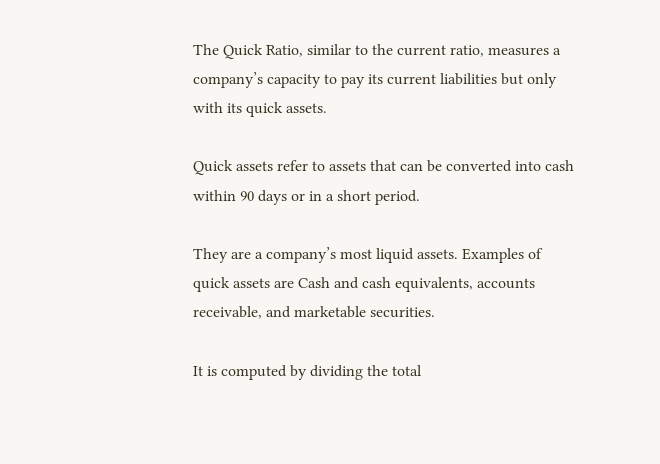The Quick Ratio, similar to the current ratio, measures a company’s capacity to pay its current liabilities but only with its quick assets.

Quick assets refer to assets that can be converted into cash within 90 days or in a short period.

They are a company’s most liquid assets. Examples of quick assets are Cash and cash equivalents, accounts receivable, and marketable securities.

It is computed by dividing the total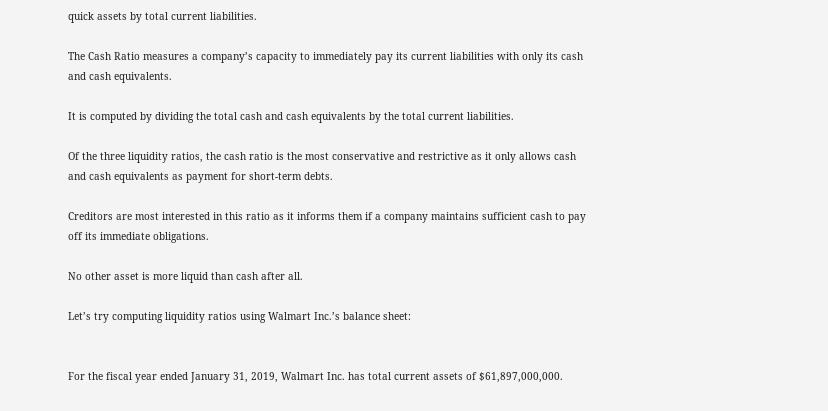quick assets by total current liabilities.

The Cash Ratio measures a company’s capacity to immediately pay its current liabilities with only its cash and cash equivalents.

It is computed by dividing the total cash and cash equivalents by the total current liabilities.

Of the three liquidity ratios, the cash ratio is the most conservative and restrictive as it only allows cash and cash equivalents as payment for short-term debts.

Creditors are most interested in this ratio as it informs them if a company maintains sufficient cash to pay off its immediate obligations.

No other asset is more liquid than cash after all.

Let’s try computing liquidity ratios using Walmart Inc.’s balance sheet:


For the fiscal year ended January 31, 2019, Walmart Inc. has total current assets of $61,897,000,000.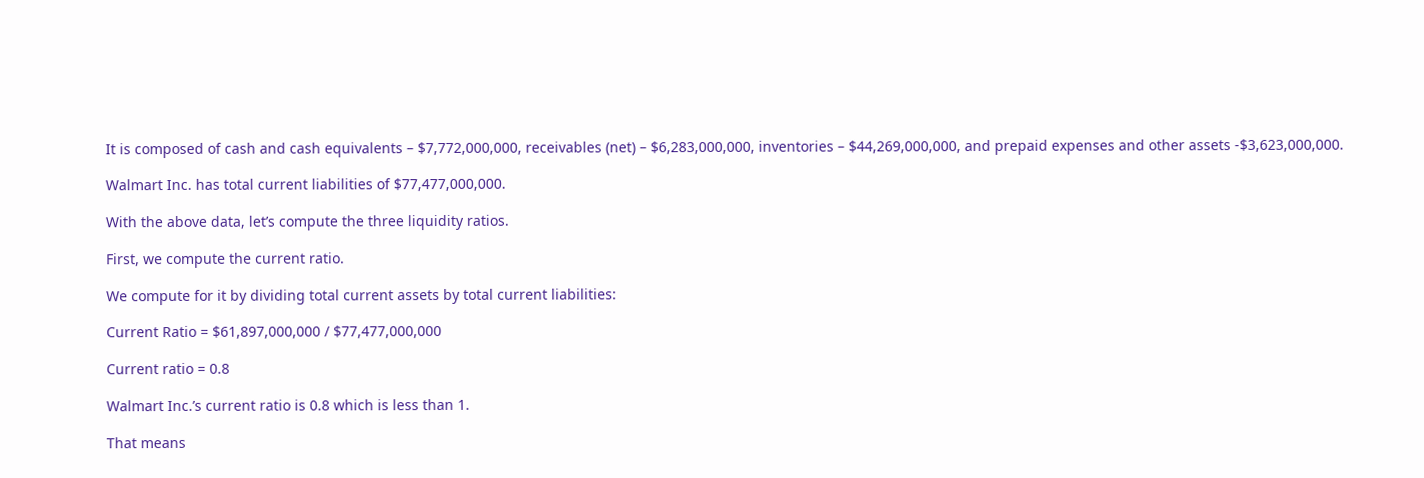It is composed of cash and cash equivalents – $7,772,000,000, receivables (net) – $6,283,000,000, inventories – $44,269,000,000, and prepaid expenses and other assets -$3,623,000,000.

Walmart Inc. has total current liabilities of $77,477,000,000.

With the above data, let’s compute the three liquidity ratios.

First, we compute the current ratio.

We compute for it by dividing total current assets by total current liabilities:

Current Ratio = $61,897,000,000 / $77,477,000,000

Current ratio = 0.8

Walmart Inc.’s current ratio is 0.8 which is less than 1.

That means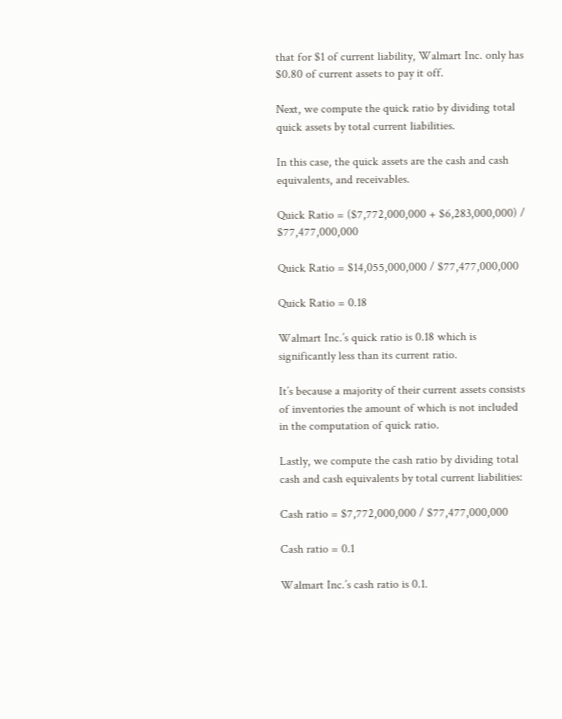that for $1 of current liability, Walmart Inc. only has $0.80 of current assets to pay it off.

Next, we compute the quick ratio by dividing total quick assets by total current liabilities.

In this case, the quick assets are the cash and cash equivalents, and receivables.

Quick Ratio = ($7,772,000,000 + $6,283,000,000) / $77,477,000,000

Quick Ratio = $14,055,000,000 / $77,477,000,000

Quick Ratio = 0.18

Walmart Inc.’s quick ratio is 0.18 which is significantly less than its current ratio.

It’s because a majority of their current assets consists of inventories the amount of which is not included in the computation of quick ratio.

Lastly, we compute the cash ratio by dividing total cash and cash equivalents by total current liabilities:

Cash ratio = $7,772,000,000 / $77,477,000,000

Cash ratio = 0.1

Walmart Inc.’s cash ratio is 0.1.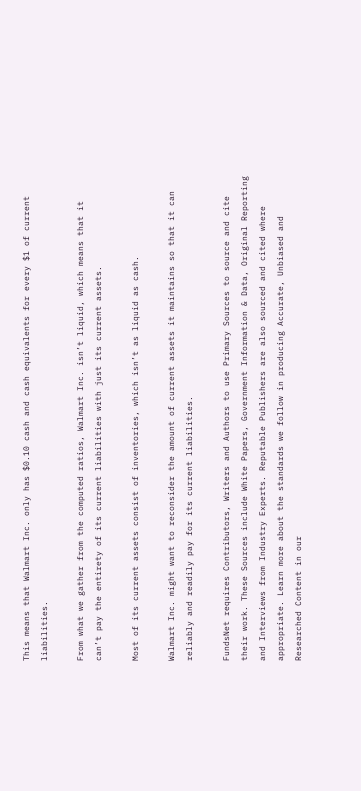This means that Walmart Inc. only has $0.10 cash and cash equivalents for every $1 of current liabilities.

From what we gather from the computed ratios, Walmart Inc. isn’t liquid, which means that it can’t pay the entirety of its current liabilities with just its current assets.

Most of its current assets consist of inventories, which isn’t as liquid as cash.

Walmart Inc. might want to reconsider the amount of current assets it maintains so that it can reliably and readily pay for its current liabilities.

FundsNet requires Contributors, Writers and Authors to use Primary Sources to source and cite their work. These Sources include White Papers, Government Information & Data, Original Reporting and Interviews from Industry Experts. Reputable Publishers are also sourced and cited where appropriate. Learn more about the standards we follow in producing Accurate, Unbiased and Researched Content in our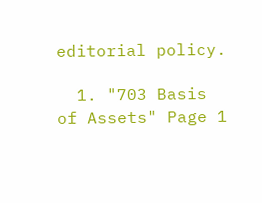editorial policy.

  1. "703 Basis of Assets" Page 1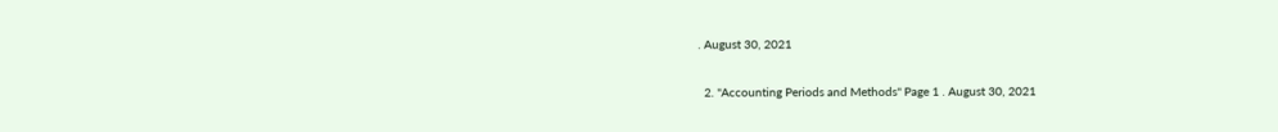. August 30, 2021

  2. "Accounting Periods and Methods" Page 1 . August 30, 2021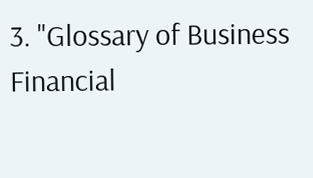3. "Glossary of Business Financial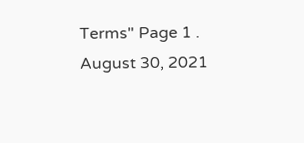Terms" Page 1 . August 30, 2021